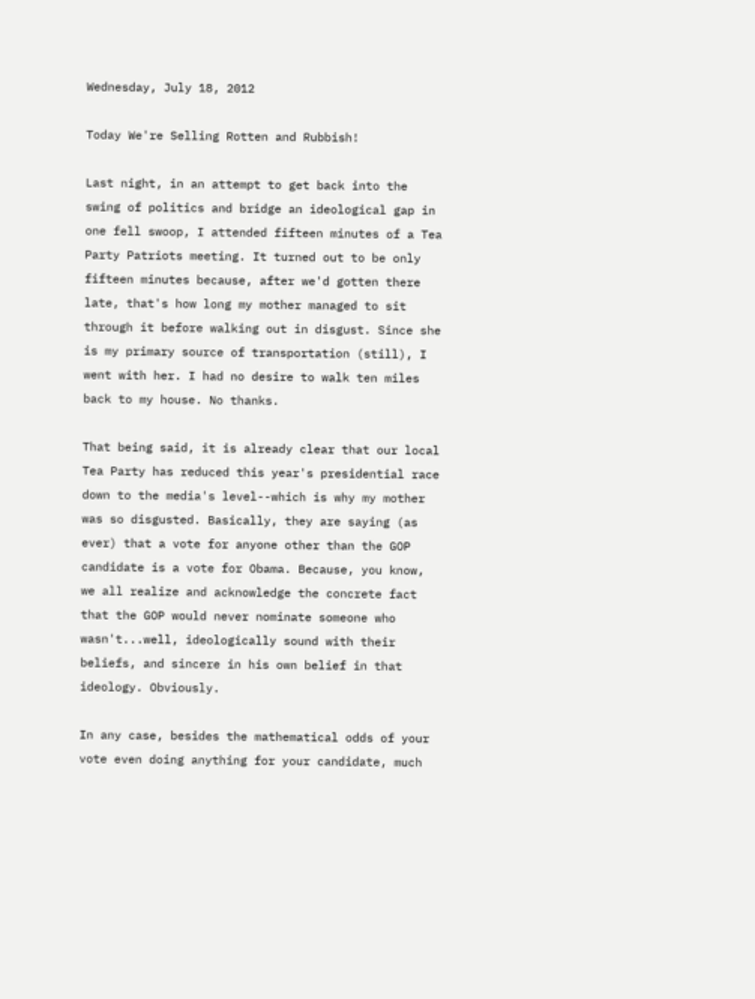Wednesday, July 18, 2012

Today We're Selling Rotten and Rubbish!

Last night, in an attempt to get back into the swing of politics and bridge an ideological gap in one fell swoop, I attended fifteen minutes of a Tea Party Patriots meeting. It turned out to be only fifteen minutes because, after we'd gotten there late, that's how long my mother managed to sit through it before walking out in disgust. Since she is my primary source of transportation (still), I went with her. I had no desire to walk ten miles back to my house. No thanks.

That being said, it is already clear that our local Tea Party has reduced this year's presidential race down to the media's level--which is why my mother was so disgusted. Basically, they are saying (as ever) that a vote for anyone other than the GOP candidate is a vote for Obama. Because, you know, we all realize and acknowledge the concrete fact that the GOP would never nominate someone who wasn't...well, ideologically sound with their beliefs, and sincere in his own belief in that ideology. Obviously.

In any case, besides the mathematical odds of your vote even doing anything for your candidate, much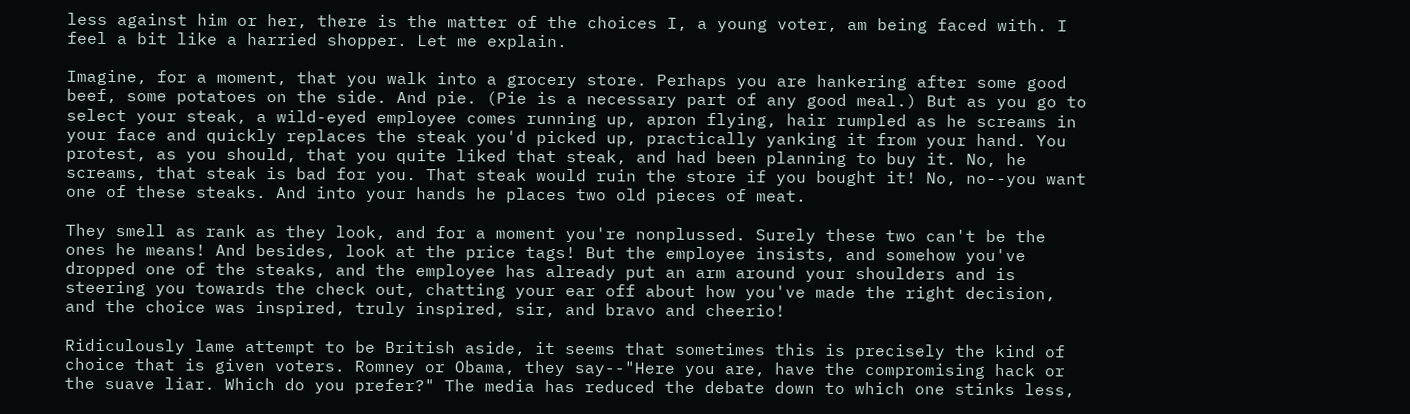less against him or her, there is the matter of the choices I, a young voter, am being faced with. I feel a bit like a harried shopper. Let me explain.

Imagine, for a moment, that you walk into a grocery store. Perhaps you are hankering after some good beef, some potatoes on the side. And pie. (Pie is a necessary part of any good meal.) But as you go to select your steak, a wild-eyed employee comes running up, apron flying, hair rumpled as he screams in your face and quickly replaces the steak you'd picked up, practically yanking it from your hand. You protest, as you should, that you quite liked that steak, and had been planning to buy it. No, he screams, that steak is bad for you. That steak would ruin the store if you bought it! No, no--you want one of these steaks. And into your hands he places two old pieces of meat.

They smell as rank as they look, and for a moment you're nonplussed. Surely these two can't be the ones he means! And besides, look at the price tags! But the employee insists, and somehow you've dropped one of the steaks, and the employee has already put an arm around your shoulders and is steering you towards the check out, chatting your ear off about how you've made the right decision, and the choice was inspired, truly inspired, sir, and bravo and cheerio!

Ridiculously lame attempt to be British aside, it seems that sometimes this is precisely the kind of choice that is given voters. Romney or Obama, they say--"Here you are, have the compromising hack or the suave liar. Which do you prefer?" The media has reduced the debate down to which one stinks less,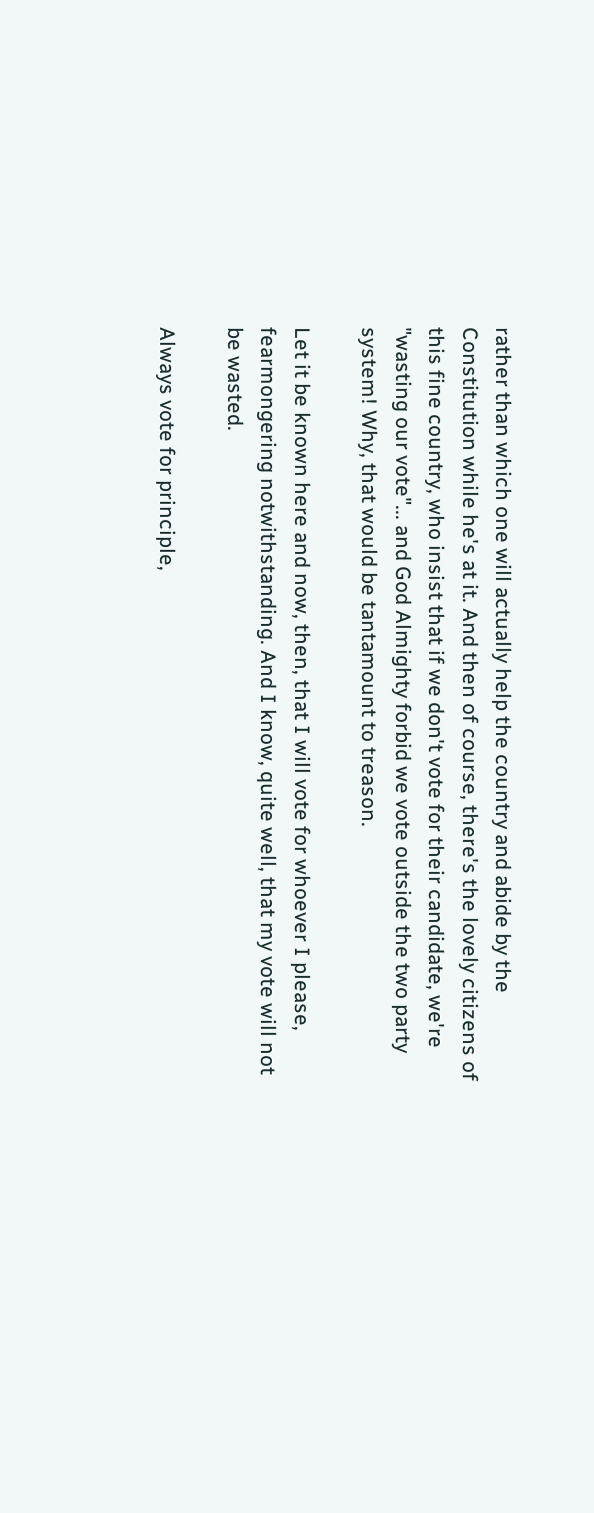rather than which one will actually help the country and abide by the Constitution while he's at it. And then of course, there's the lovely citizens of this fine country, who insist that if we don't vote for their candidate, we're "wasting our vote"... and God Almighty forbid we vote outside the two party system! Why, that would be tantamount to treason.

Let it be known here and now, then, that I will vote for whoever I please, fearmongering notwithstanding. And I know, quite well, that my vote will not be wasted.

Always vote for principle,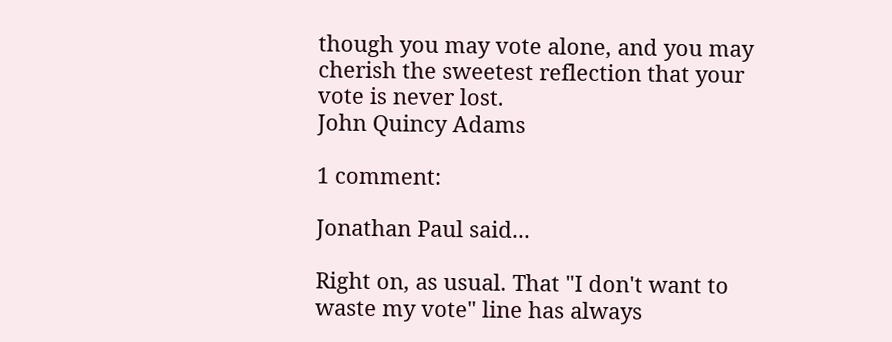though you may vote alone, and you may cherish the sweetest reflection that your vote is never lost.
John Quincy Adams

1 comment:

Jonathan Paul said...

Right on, as usual. That "I don't want to waste my vote" line has always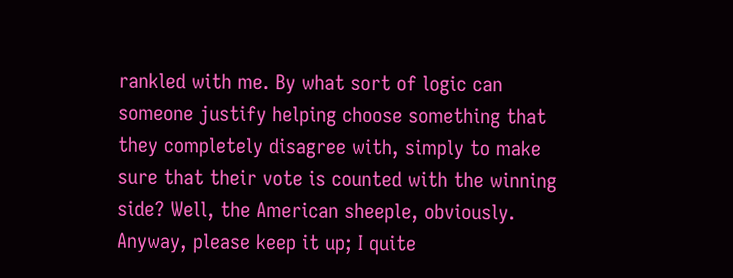rankled with me. By what sort of logic can someone justify helping choose something that they completely disagree with, simply to make sure that their vote is counted with the winning side? Well, the American sheeple, obviously. Anyway, please keep it up; I quite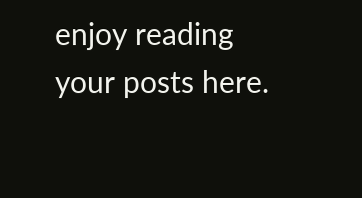enjoy reading your posts here.